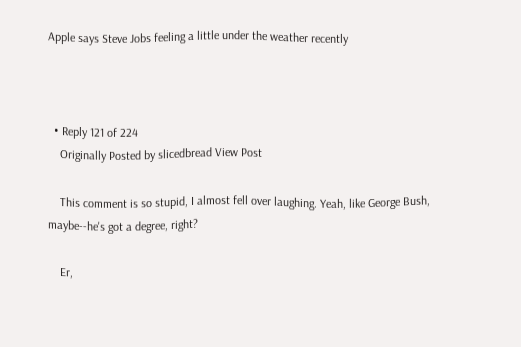Apple says Steve Jobs feeling a little under the weather recently



  • Reply 121 of 224
    Originally Posted by slicedbread View Post

    This comment is so stupid, I almost fell over laughing. Yeah, like George Bush, maybe--he's got a degree, right?

    Er,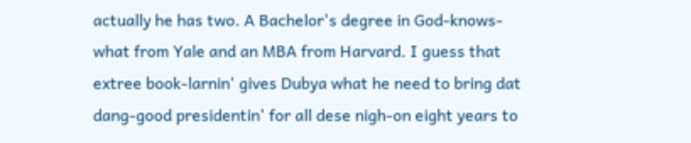actually he has two. A Bachelor's degree in God-knows-what from Yale and an MBA from Harvard. I guess that extree book-larnin' gives Dubya what he need to bring dat dang-good presidentin' for all dese nigh-on eight years to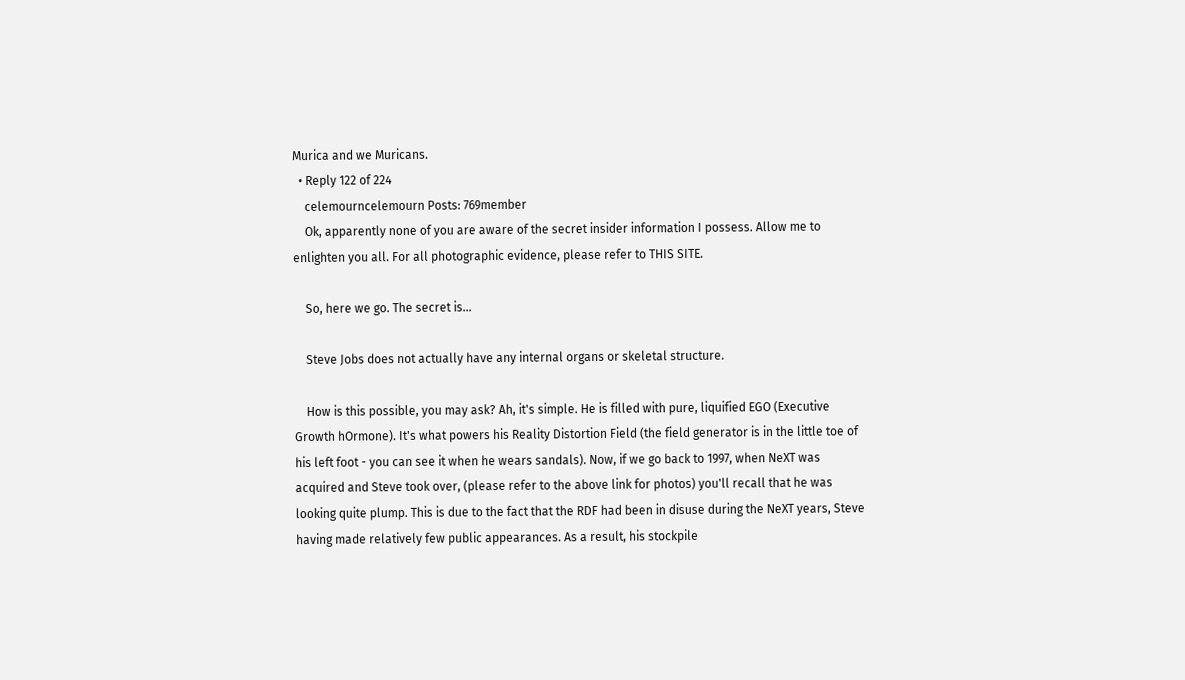Murica and we Muricans.
  • Reply 122 of 224
    celemourncelemourn Posts: 769member
    Ok, apparently none of you are aware of the secret insider information I possess. Allow me to enlighten you all. For all photographic evidence, please refer to THIS SITE.

    So, here we go. The secret is...

    Steve Jobs does not actually have any internal organs or skeletal structure.

    How is this possible, you may ask? Ah, it's simple. He is filled with pure, liquified EGO (Executive Growth hOrmone). It's what powers his Reality Distortion Field (the field generator is in the little toe of his left foot - you can see it when he wears sandals). Now, if we go back to 1997, when NeXT was acquired and Steve took over, (please refer to the above link for photos) you'll recall that he was looking quite plump. This is due to the fact that the RDF had been in disuse during the NeXT years, Steve having made relatively few public appearances. As a result, his stockpile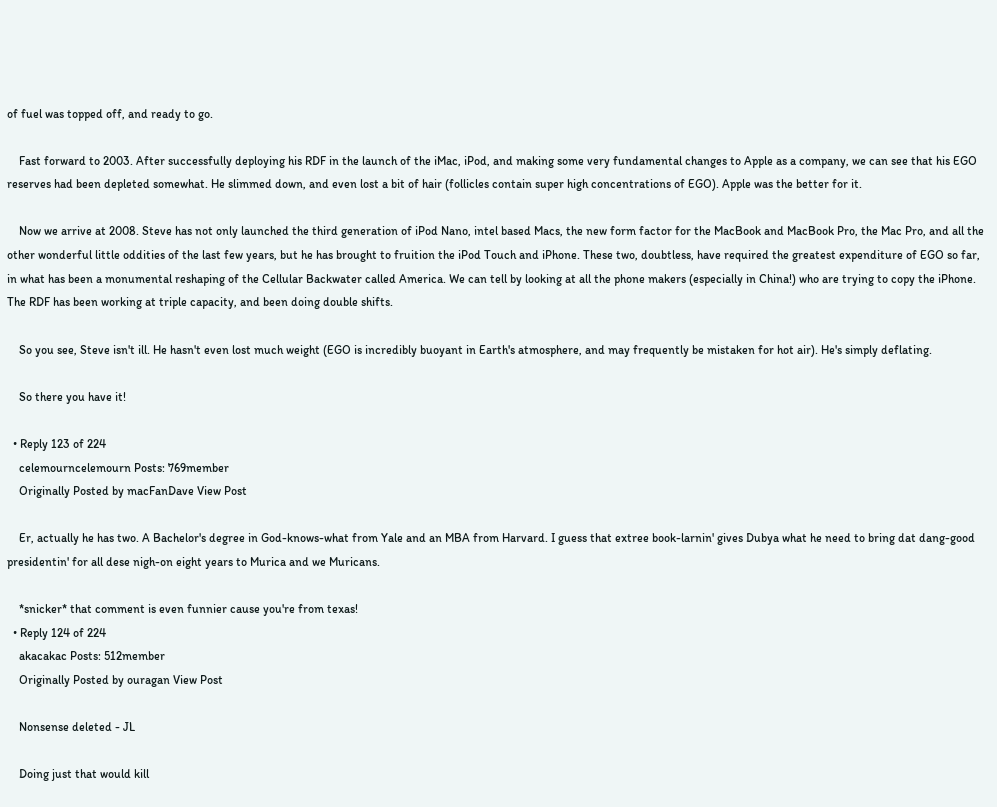of fuel was topped off, and ready to go.

    Fast forward to 2003. After successfully deploying his RDF in the launch of the iMac, iPod, and making some very fundamental changes to Apple as a company, we can see that his EGO reserves had been depleted somewhat. He slimmed down, and even lost a bit of hair (follicles contain super high concentrations of EGO). Apple was the better for it.

    Now we arrive at 2008. Steve has not only launched the third generation of iPod Nano, intel based Macs, the new form factor for the MacBook and MacBook Pro, the Mac Pro, and all the other wonderful little oddities of the last few years, but he has brought to fruition the iPod Touch and iPhone. These two, doubtless, have required the greatest expenditure of EGO so far, in what has been a monumental reshaping of the Cellular Backwater called America. We can tell by looking at all the phone makers (especially in China!) who are trying to copy the iPhone. The RDF has been working at triple capacity, and been doing double shifts.

    So you see, Steve isn't ill. He hasn't even lost much weight (EGO is incredibly buoyant in Earth's atmosphere, and may frequently be mistaken for hot air). He's simply deflating.

    So there you have it!

  • Reply 123 of 224
    celemourncelemourn Posts: 769member
    Originally Posted by macFanDave View Post

    Er, actually he has two. A Bachelor's degree in God-knows-what from Yale and an MBA from Harvard. I guess that extree book-larnin' gives Dubya what he need to bring dat dang-good presidentin' for all dese nigh-on eight years to Murica and we Muricans.

    *snicker* that comment is even funnier cause you're from texas!
  • Reply 124 of 224
    akacakac Posts: 512member
    Originally Posted by ouragan View Post

    Nonsense deleted - JL

    Doing just that would kill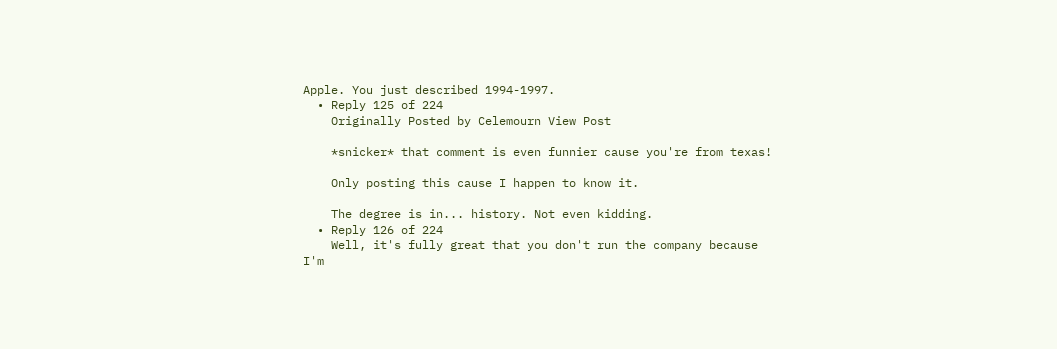Apple. You just described 1994-1997.
  • Reply 125 of 224
    Originally Posted by Celemourn View Post

    *snicker* that comment is even funnier cause you're from texas!

    Only posting this cause I happen to know it.

    The degree is in... history. Not even kidding.
  • Reply 126 of 224
    Well, it's fully great that you don't run the company because I'm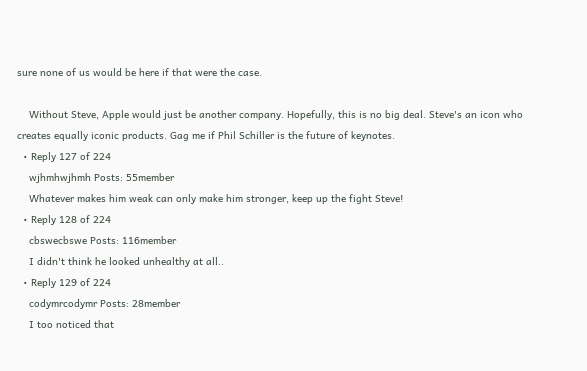sure none of us would be here if that were the case.

    Without Steve, Apple would just be another company. Hopefully, this is no big deal. Steve's an icon who creates equally iconic products. Gag me if Phil Schiller is the future of keynotes.
  • Reply 127 of 224
    wjhmhwjhmh Posts: 55member
    Whatever makes him weak can only make him stronger, keep up the fight Steve!
  • Reply 128 of 224
    cbswecbswe Posts: 116member
    I didn't think he looked unhealthy at all..
  • Reply 129 of 224
    codymrcodymr Posts: 28member
    I too noticed that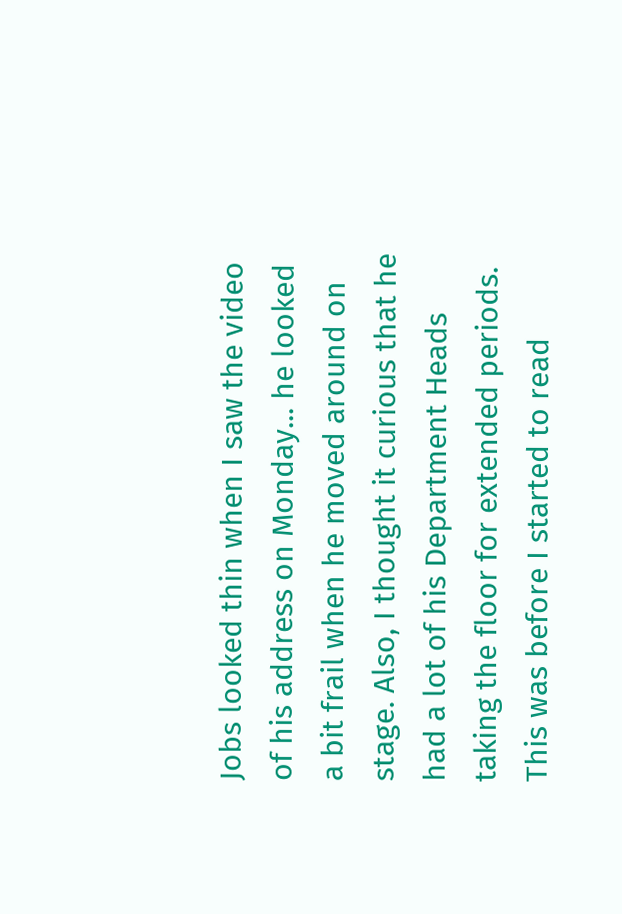Jobs looked thin when I saw the video of his address on Monday... he looked a bit frail when he moved around on stage. Also, I thought it curious that he had a lot of his Department Heads taking the floor for extended periods. This was before I started to read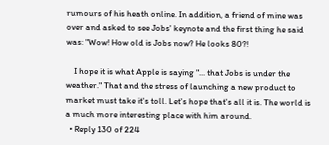rumours of his heath online. In addition, a friend of mine was over and asked to see Jobs' keynote and the first thing he said was: "Wow! How old is Jobs now? He looks 80?!

    I hope it is what Apple is saying "... that Jobs is under the weather." That and the stress of launching a new product to market must take it's toll. Let's hope that's all it is. The world is a much more interesting place with him around.
  • Reply 130 of 224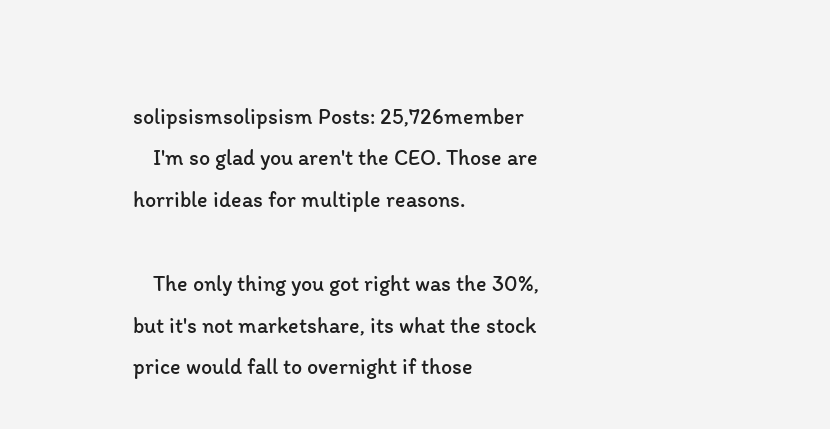solipsismsolipsism Posts: 25,726member
    I'm so glad you aren't the CEO. Those are horrible ideas for multiple reasons.

    The only thing you got right was the 30%, but it's not marketshare, its what the stock price would fall to overnight if those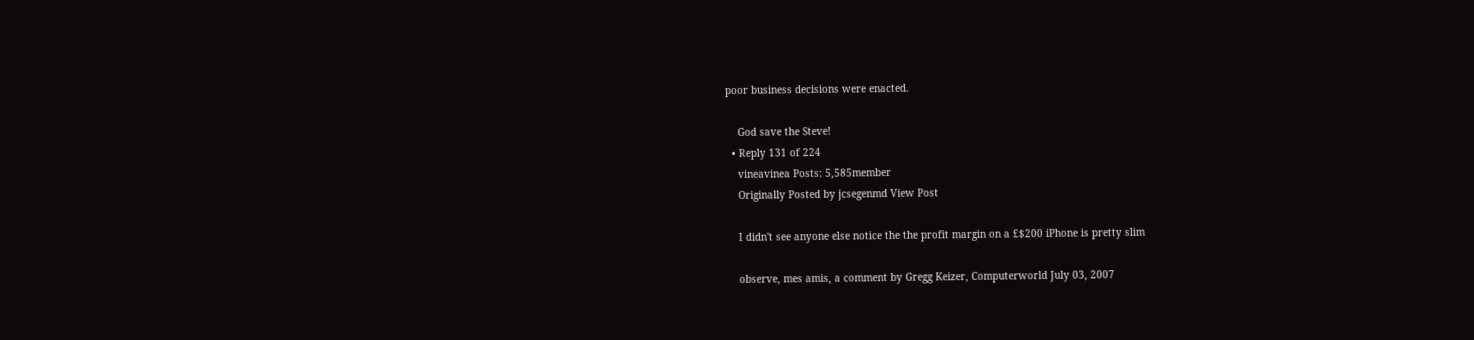poor business decisions were enacted.

    God save the Steve!
  • Reply 131 of 224
    vineavinea Posts: 5,585member
    Originally Posted by jcsegenmd View Post

    I didn't see anyone else notice the the profit margin on a £$200 iPhone is pretty slim

    observe, mes amis, a comment by Gregg Keizer, Computerworld July 03, 2007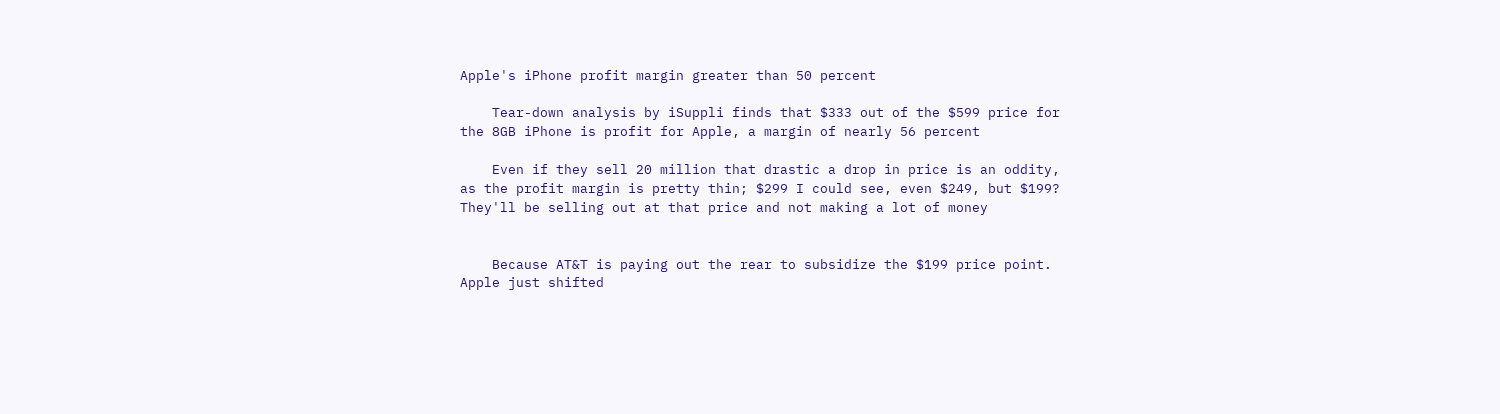Apple's iPhone profit margin greater than 50 percent

    Tear-down analysis by iSuppli finds that $333 out of the $599 price for the 8GB iPhone is profit for Apple, a margin of nearly 56 percent

    Even if they sell 20 million that drastic a drop in price is an oddity, as the profit margin is pretty thin; $299 I could see, even $249, but $199? They'll be selling out at that price and not making a lot of money


    Because AT&T is paying out the rear to subsidize the $199 price point. Apple just shifted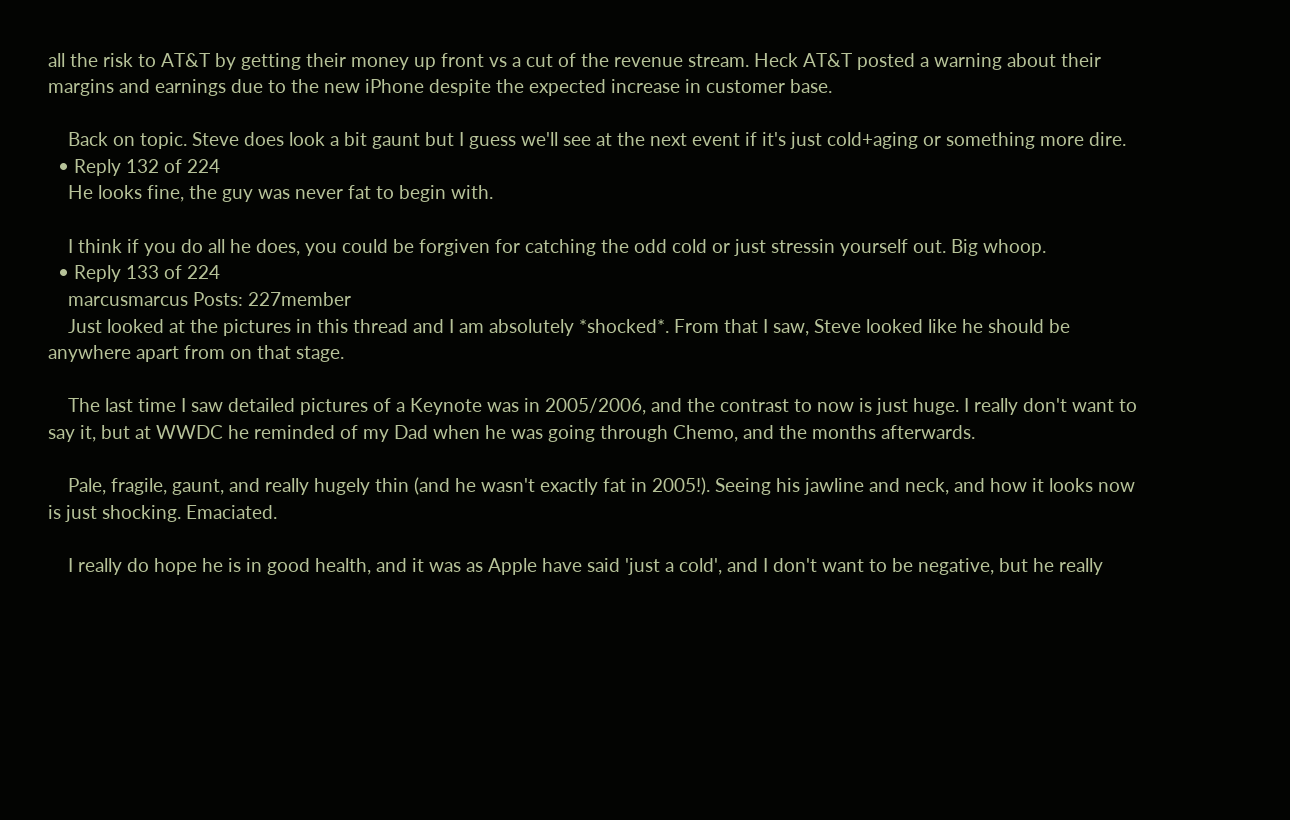all the risk to AT&T by getting their money up front vs a cut of the revenue stream. Heck AT&T posted a warning about their margins and earnings due to the new iPhone despite the expected increase in customer base.

    Back on topic. Steve does look a bit gaunt but I guess we'll see at the next event if it's just cold+aging or something more dire.
  • Reply 132 of 224
    He looks fine, the guy was never fat to begin with.

    I think if you do all he does, you could be forgiven for catching the odd cold or just stressin yourself out. Big whoop.
  • Reply 133 of 224
    marcusmarcus Posts: 227member
    Just looked at the pictures in this thread and I am absolutely *shocked*. From that I saw, Steve looked like he should be anywhere apart from on that stage.

    The last time I saw detailed pictures of a Keynote was in 2005/2006, and the contrast to now is just huge. I really don't want to say it, but at WWDC he reminded of my Dad when he was going through Chemo, and the months afterwards.

    Pale, fragile, gaunt, and really hugely thin (and he wasn't exactly fat in 2005!). Seeing his jawline and neck, and how it looks now is just shocking. Emaciated.

    I really do hope he is in good health, and it was as Apple have said 'just a cold', and I don't want to be negative, but he really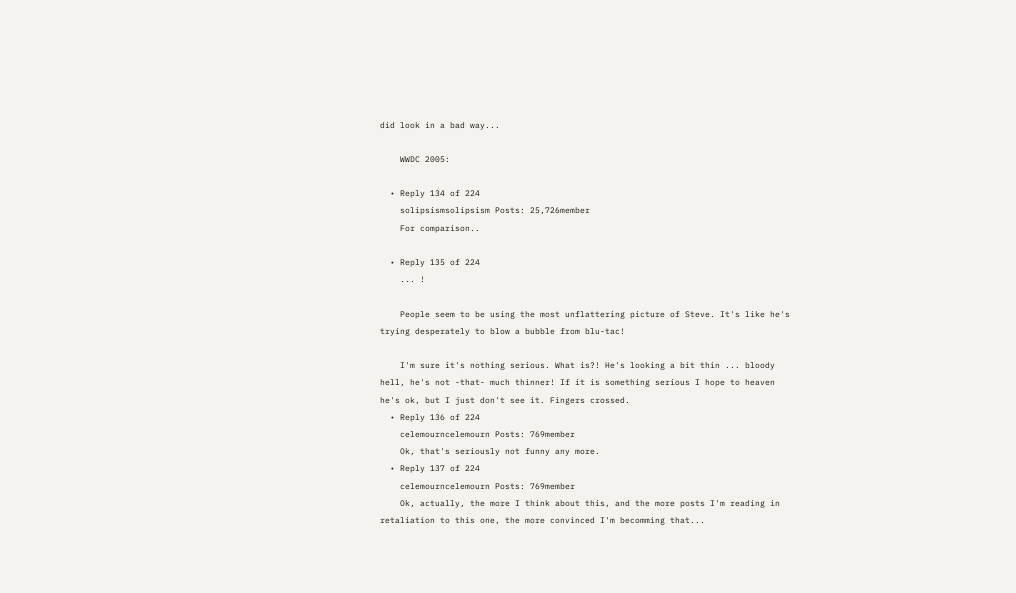did look in a bad way...

    WWDC 2005:

  • Reply 134 of 224
    solipsismsolipsism Posts: 25,726member
    For comparison..

  • Reply 135 of 224
    ... !

    People seem to be using the most unflattering picture of Steve. It's like he's trying desperately to blow a bubble from blu-tac!

    I'm sure it's nothing serious. What is?! He's looking a bit thin ... bloody hell, he's not -that- much thinner! If it is something serious I hope to heaven he's ok, but I just don't see it. Fingers crossed.
  • Reply 136 of 224
    celemourncelemourn Posts: 769member
    Ok, that's seriously not funny any more.
  • Reply 137 of 224
    celemourncelemourn Posts: 769member
    Ok, actually, the more I think about this, and the more posts I'm reading in retaliation to this one, the more convinced I'm becomming that...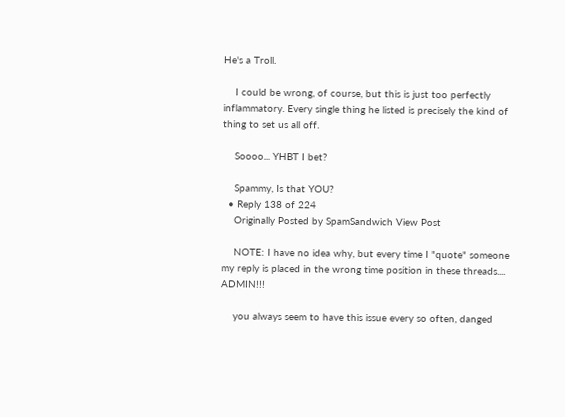He's a Troll.

    I could be wrong, of course, but this is just too perfectly inflammatory. Every single thing he listed is precisely the kind of thing to set us all off.

    Soooo... YHBT I bet?

    Spammy, Is that YOU?
  • Reply 138 of 224
    Originally Posted by SpamSandwich View Post

    NOTE: I have no idea why, but every time I "quote" someone my reply is placed in the wrong time position in these threads.... ADMIN!!!

    you always seem to have this issue every so often, danged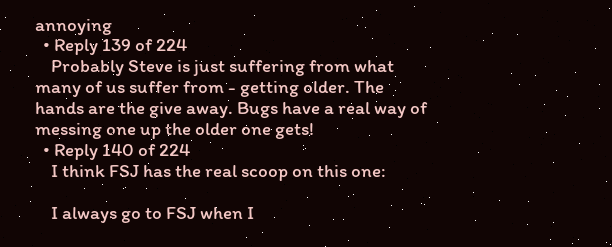annoying
  • Reply 139 of 224
    Probably Steve is just suffering from what many of us suffer from - getting older. The hands are the give away. Bugs have a real way of messing one up the older one gets!
  • Reply 140 of 224
    I think FSJ has the real scoop on this one:

    I always go to FSJ when I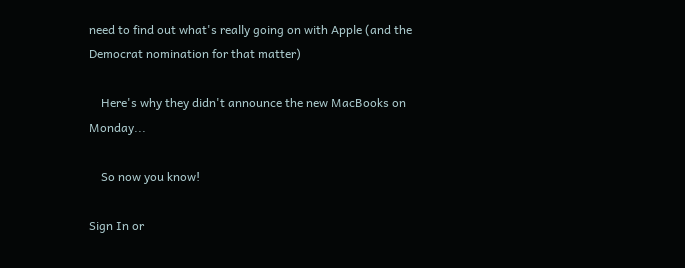need to find out what's really going on with Apple (and the Democrat nomination for that matter)

    Here's why they didn't announce the new MacBooks on Monday...

    So now you know!

Sign In or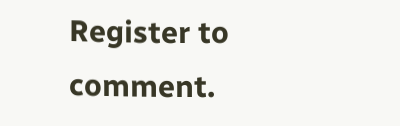Register to comment.